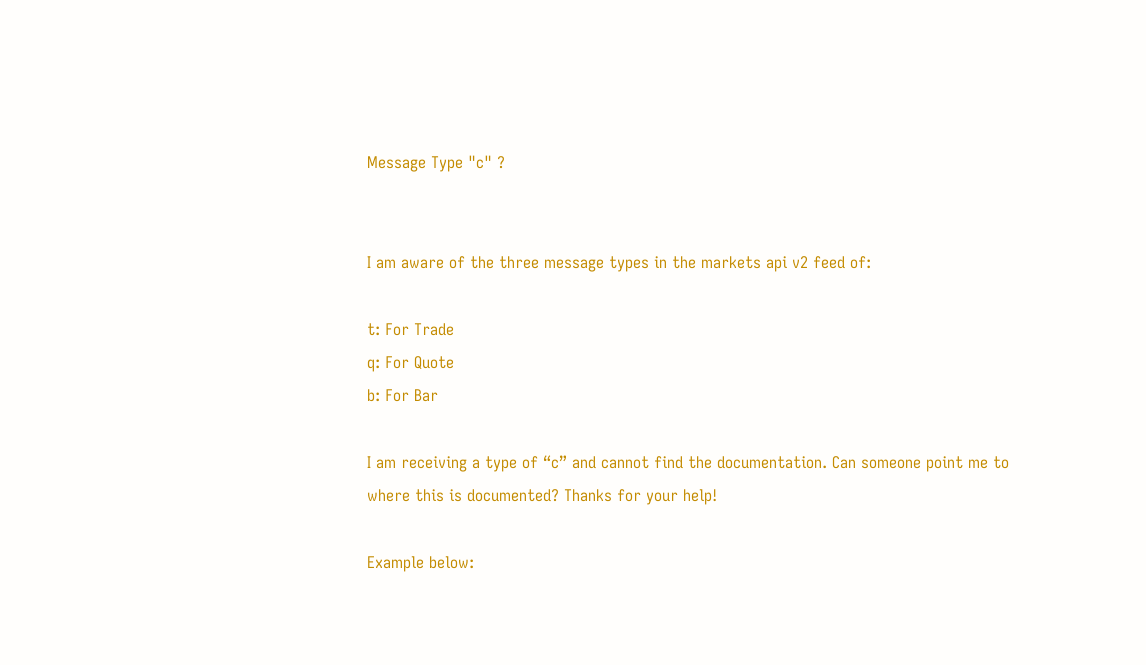Message Type "c" ?


I am aware of the three message types in the markets api v2 feed of:

t: For Trade
q: For Quote
b: For Bar

I am receiving a type of “c” and cannot find the documentation. Can someone point me to where this is documented? Thanks for your help!

Example below: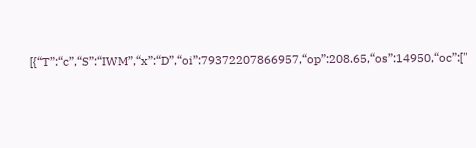[{“T”:“c”,“S”:“IWM”,“x”:“D”,“oi”:79372207866957,“op”:208.65,“os”:14950,“oc”:["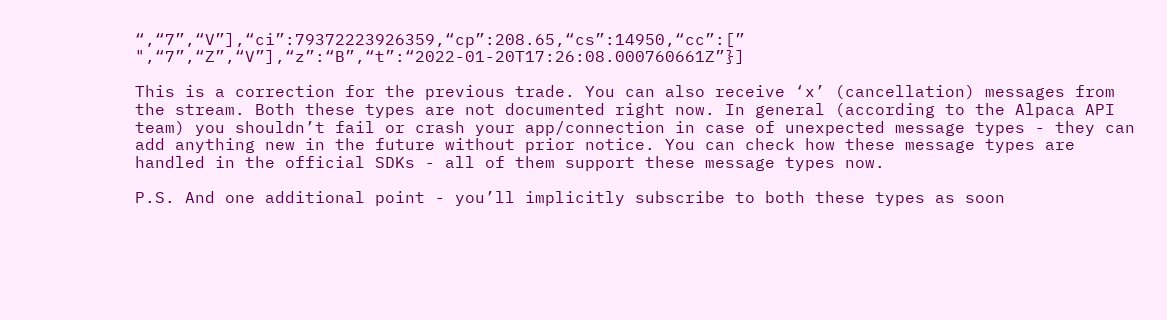“,“7”,“V”],“ci”:79372223926359,“cp”:208.65,“cs”:14950,“cc”:[” ",“7”,“Z”,“V”],“z”:“B”,“t”:“2022-01-20T17:26:08.000760661Z”}]

This is a correction for the previous trade. You can also receive ‘x’ (cancellation) messages from the stream. Both these types are not documented right now. In general (according to the Alpaca API team) you shouldn’t fail or crash your app/connection in case of unexpected message types - they can add anything new in the future without prior notice. You can check how these message types are handled in the official SDKs - all of them support these message types now.

P.S. And one additional point - you’ll implicitly subscribe to both these types as soon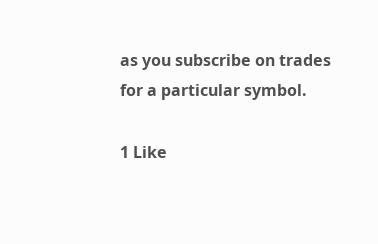as you subscribe on trades for a particular symbol.

1 Like